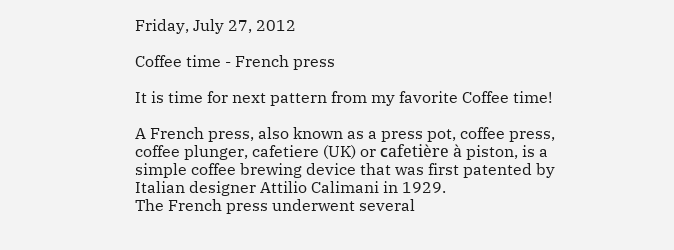Friday, July 27, 2012

Coffee time - French press

It is time for next pattern from my favorite Coffee time!

A French press, also known as a press pot, coffee press, coffee plunger, cafetiere (UK) or сafetière à piston, is a simple coffee brewing device that was first patented by Italian designer Attilio Calimani in 1929.
The French press underwent several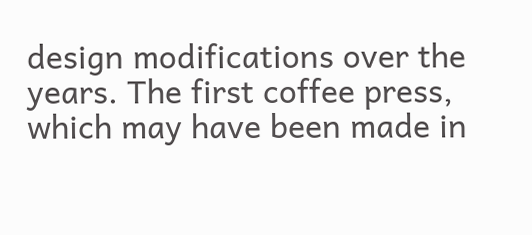design modifications over the years. The first coffee press, which may have been made in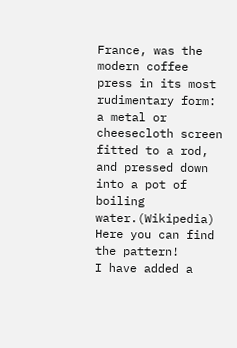France, was the modern coffee press in its most rudimentary form: a metal or cheesecloth screen fitted to a rod, and pressed down into a pot of boiling water.(Wikipedia)
Here you can find the pattern!
I have added a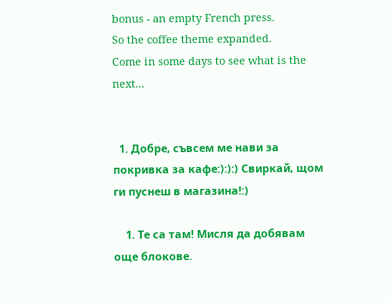bonus - an empty French press.
So the coffee theme expanded.
Come in some days to see what is the next...


  1. Добре, съвсем ме нави за покривка за кафе:):):) Свиркай, щом ги пуснеш в магазина!:)

    1. Те са там! Мисля да добявам още блокове.